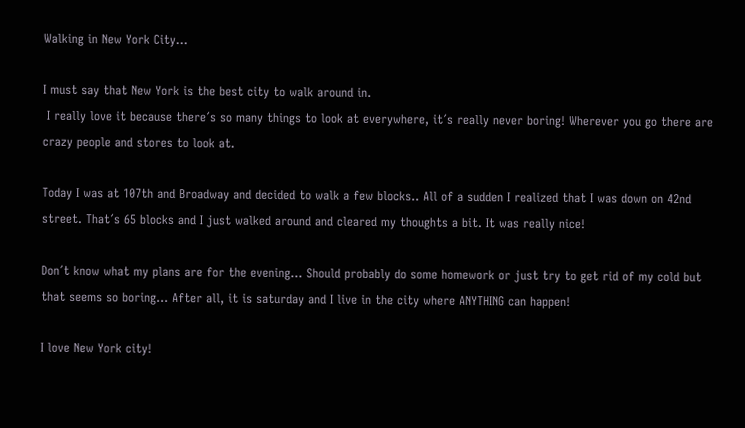Walking in New York City...

I must say that New York is the best city to walk around in.
 I really love it because there´s so many things to look at everywhere, it´s really never boring! Wherever you go there are crazy people and stores to look at.

Today I was at 107th and Broadway and decided to walk a few blocks.. All of a sudden I realized that I was down on 42nd street. That´s 65 blocks and I just walked around and cleared my thoughts a bit. It was really nice!

Don´t know what my plans are for the evening... Should probably do some homework or just try to get rid of my cold but that seems so boring... After all, it is saturday and I live in the city where ANYTHING can happen!

I love New York city!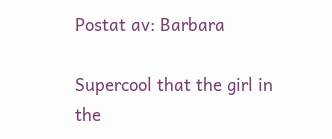Postat av: Barbara

Supercool that the girl in the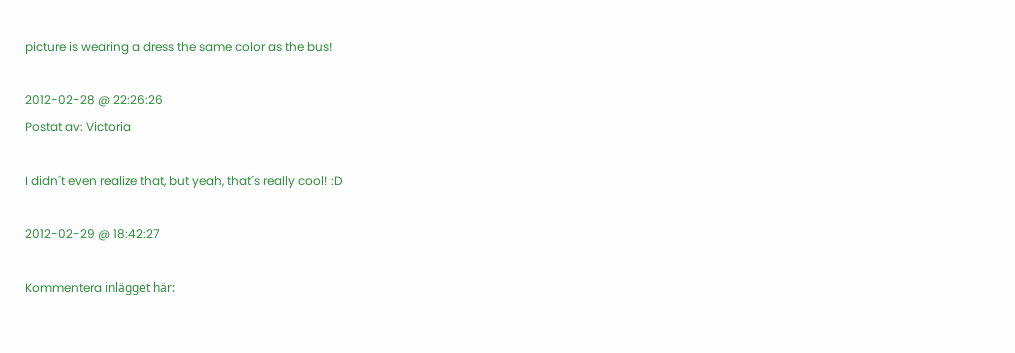picture is wearing a dress the same color as the bus!

2012-02-28 @ 22:26:26
Postat av: Victoria

I didn´t even realize that, but yeah, that´s really cool! :D

2012-02-29 @ 18:42:27

Kommentera inlägget här: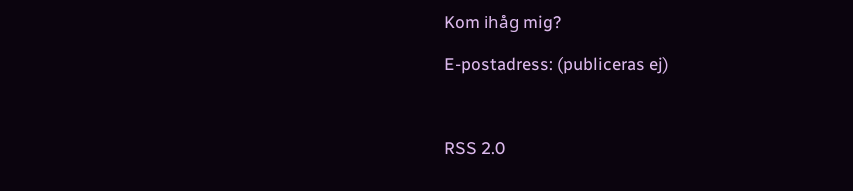Kom ihåg mig?

E-postadress: (publiceras ej)



RSS 2.0